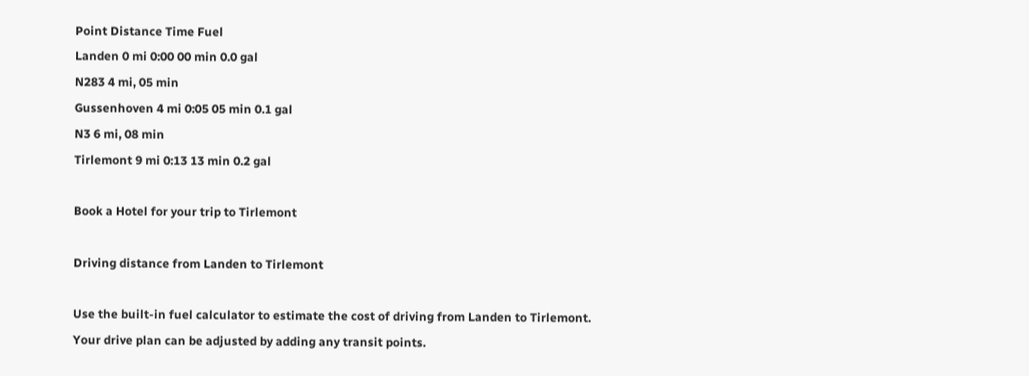Point Distance Time Fuel
Landen 0 mi 0:00 00 min 0.0 gal
N283 4 mi, 05 min
Gussenhoven 4 mi 0:05 05 min 0.1 gal
N3 6 mi, 08 min
Tirlemont 9 mi 0:13 13 min 0.2 gal

Book a Hotel for your trip to Tirlemont

Driving distance from Landen to Tirlemont

Use the built-in fuel calculator to estimate the cost of driving from Landen to Tirlemont. Your drive plan can be adjusted by adding any transit points.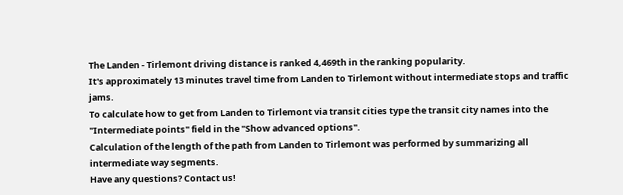The Landen - Tirlemont driving distance is ranked 4,469th in the ranking popularity.
It's approximately 13 minutes travel time from Landen to Tirlemont without intermediate stops and traffic jams.
To calculate how to get from Landen to Tirlemont via transit cities type the transit city names into the "Intermediate points" field in the "Show advanced options".
Calculation of the length of the path from Landen to Tirlemont was performed by summarizing all intermediate way segments.
Have any questions? Contact us!